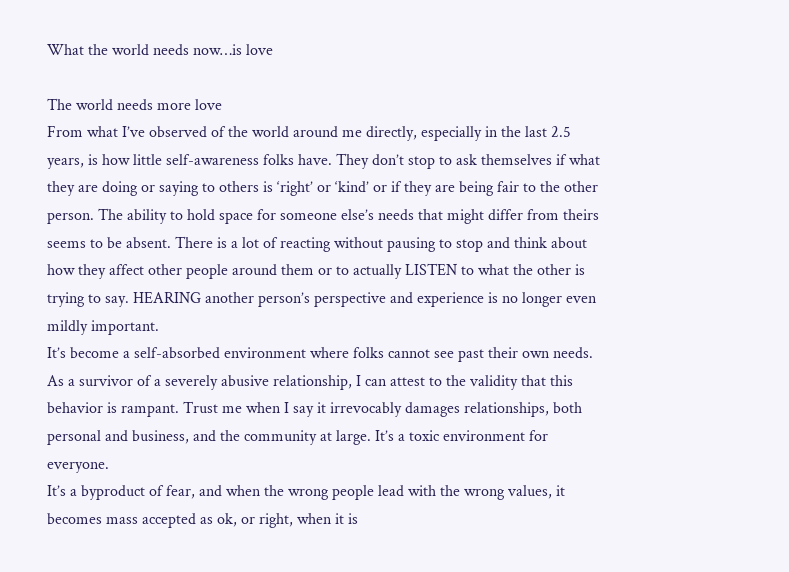What the world needs now…is love

The world needs more love
From what I’ve observed of the world around me directly, especially in the last 2.5 years, is how little self-awareness folks have. They don’t stop to ask themselves if what they are doing or saying to others is ‘right’ or ‘kind’ or if they are being fair to the other person. The ability to hold space for someone else’s needs that might differ from theirs seems to be absent. There is a lot of reacting without pausing to stop and think about how they affect other people around them or to actually LISTEN to what the other is trying to say. HEARING another person’s perspective and experience is no longer even mildly important.
It’s become a self-absorbed environment where folks cannot see past their own needs. As a survivor of a severely abusive relationship, I can attest to the validity that this behavior is rampant. Trust me when I say it irrevocably damages relationships, both personal and business, and the community at large. It’s a toxic environment for everyone.
It’s a byproduct of fear, and when the wrong people lead with the wrong values, it becomes mass accepted as ok, or right, when it is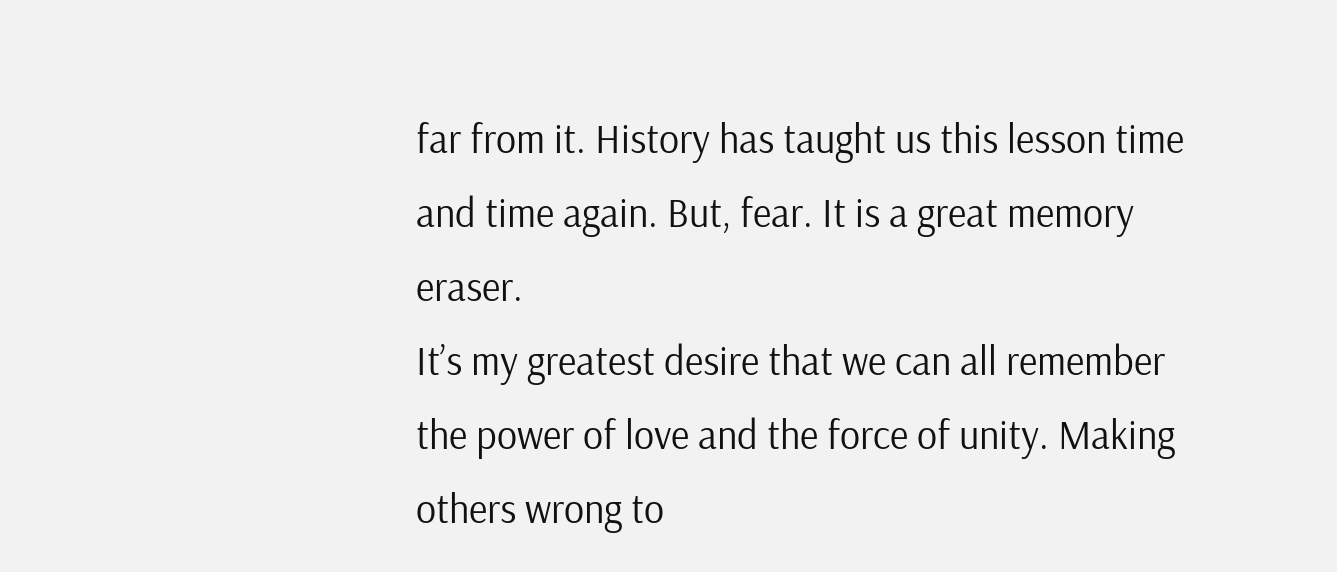far from it. History has taught us this lesson time and time again. But, fear. It is a great memory eraser.
It’s my greatest desire that we can all remember the power of love and the force of unity. Making others wrong to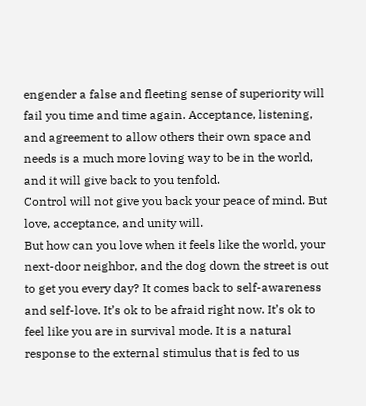engender a false and fleeting sense of superiority will fail you time and time again. Acceptance, listening, and agreement to allow others their own space and needs is a much more loving way to be in the world, and it will give back to you tenfold.
Control will not give you back your peace of mind. But love, acceptance, and unity will.
But how can you love when it feels like the world, your next-door neighbor, and the dog down the street is out to get you every day? It comes back to self-awareness and self-love. It’s ok to be afraid right now. It’s ok to feel like you are in survival mode. It is a natural response to the external stimulus that is fed to us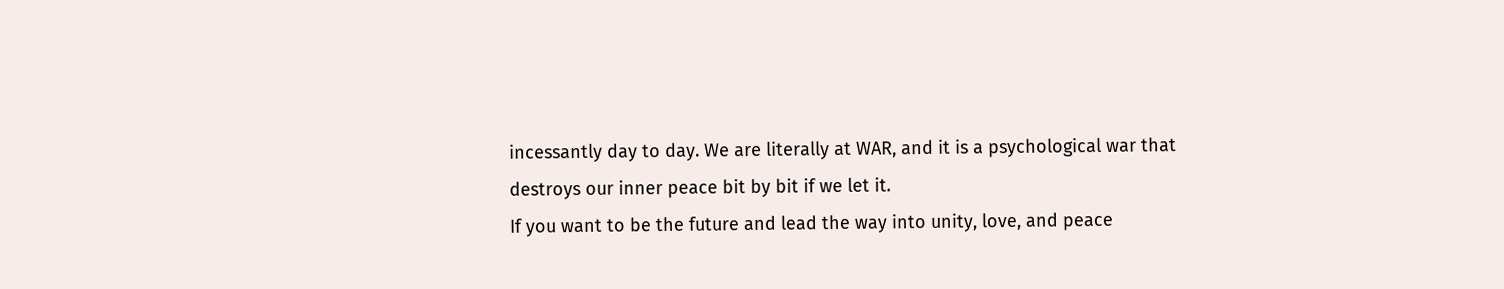incessantly day to day. We are literally at WAR, and it is a psychological war that destroys our inner peace bit by bit if we let it.
If you want to be the future and lead the way into unity, love, and peace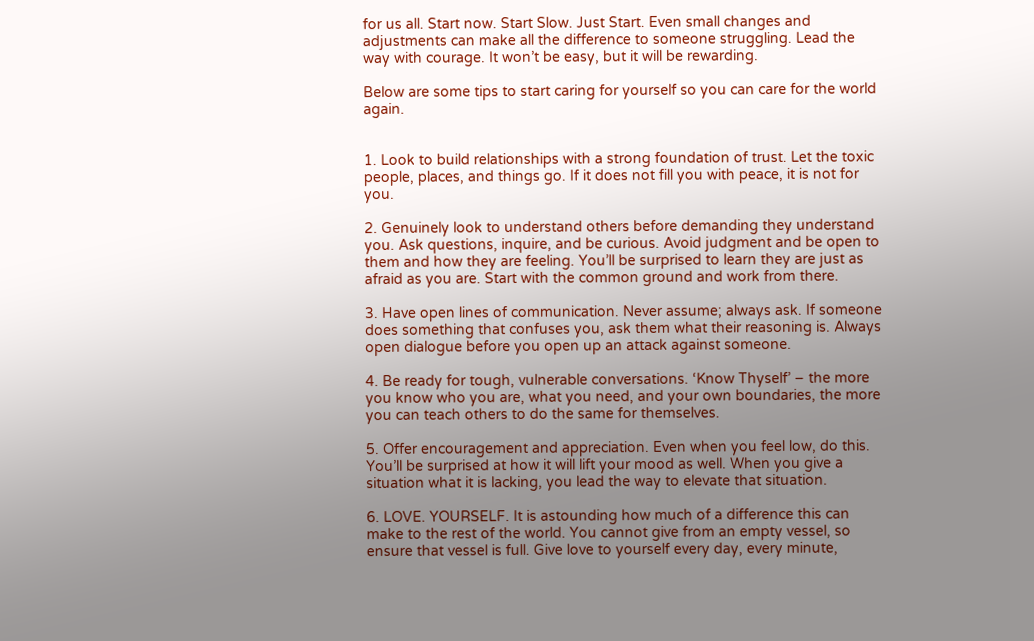for us all. Start now. Start Slow. Just Start. Even small changes and adjustments can make all the difference to someone struggling. Lead the way with courage. It won’t be easy, but it will be rewarding.

Below are some tips to start caring for yourself so you can care for the world again.


1. Look to build relationships with a strong foundation of trust. Let the toxic people, places, and things go. If it does not fill you with peace, it is not for you.

2. Genuinely look to understand others before demanding they understand you. Ask questions, inquire, and be curious. Avoid judgment and be open to them and how they are feeling. You’ll be surprised to learn they are just as afraid as you are. Start with the common ground and work from there.

3. Have open lines of communication. Never assume; always ask. If someone does something that confuses you, ask them what their reasoning is. Always open dialogue before you open up an attack against someone.

4. Be ready for tough, vulnerable conversations. ‘Know Thyself’ – the more you know who you are, what you need, and your own boundaries, the more you can teach others to do the same for themselves.

5. Offer encouragement and appreciation. Even when you feel low, do this. You’ll be surprised at how it will lift your mood as well. When you give a situation what it is lacking, you lead the way to elevate that situation.

6. LOVE. YOURSELF. It is astounding how much of a difference this can make to the rest of the world. You cannot give from an empty vessel, so ensure that vessel is full. Give love to yourself every day, every minute,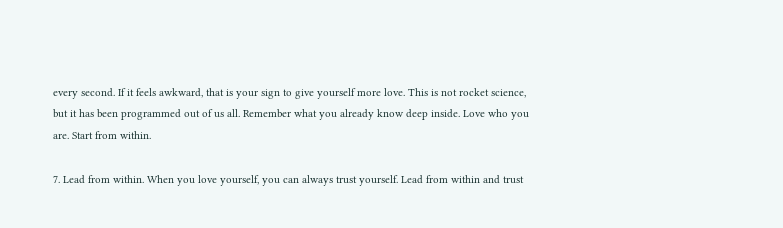every second. If it feels awkward, that is your sign to give yourself more love. This is not rocket science, but it has been programmed out of us all. Remember what you already know deep inside. Love who you are. Start from within.

7. Lead from within. When you love yourself, you can always trust yourself. Lead from within and trust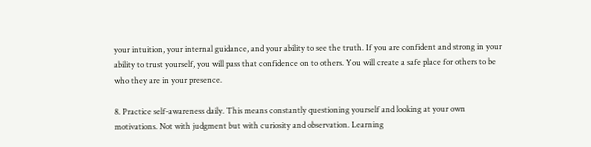your intuition, your internal guidance, and your ability to see the truth. If you are confident and strong in your ability to trust yourself, you will pass that confidence on to others. You will create a safe place for others to be who they are in your presence.

8. Practice self-awareness daily. This means constantly questioning yourself and looking at your own motivations. Not with judgment but with curiosity and observation. Learning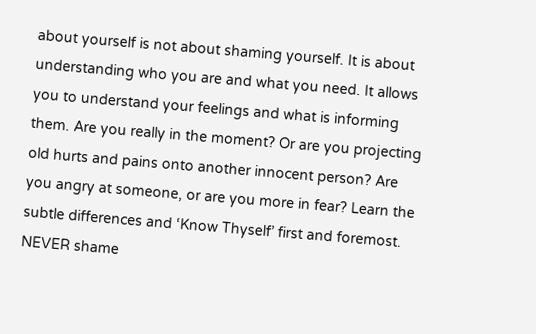about yourself is not about shaming yourself. It is about understanding who you are and what you need. It allows you to understand your feelings and what is informing them. Are you really in the moment? Or are you projecting old hurts and pains onto another innocent person? Are you angry at someone, or are you more in fear? Learn the subtle differences and ‘Know Thyself’ first and foremost. NEVER shame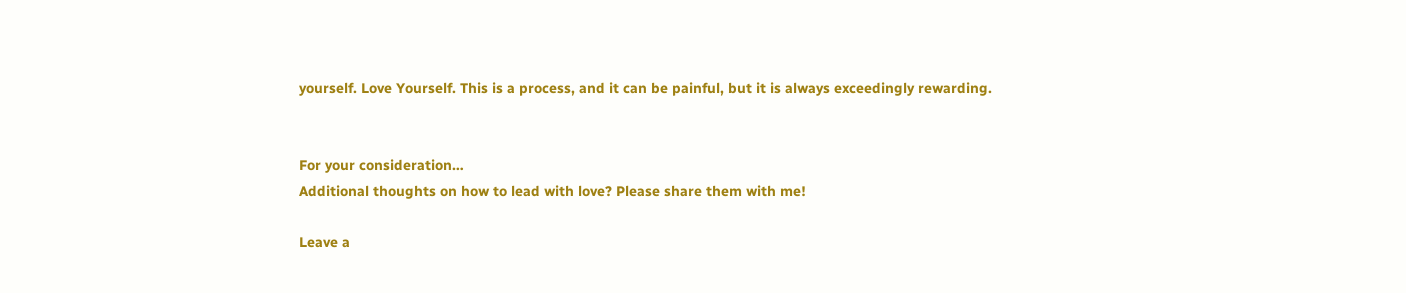yourself. Love Yourself. This is a process, and it can be painful, but it is always exceedingly rewarding.


For your consideration…
Additional thoughts on how to lead with love? Please share them with me!

Leave a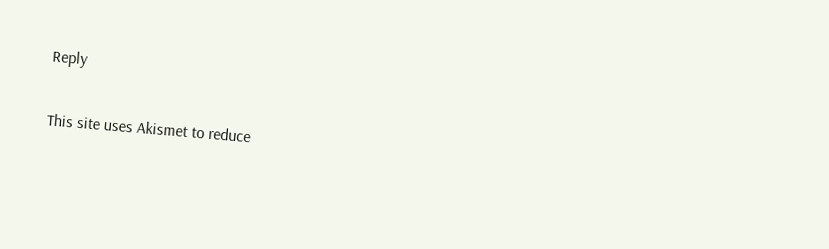Reply

This site uses Akismet to reduce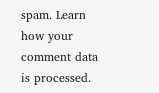spam. Learn how your comment data is processed.